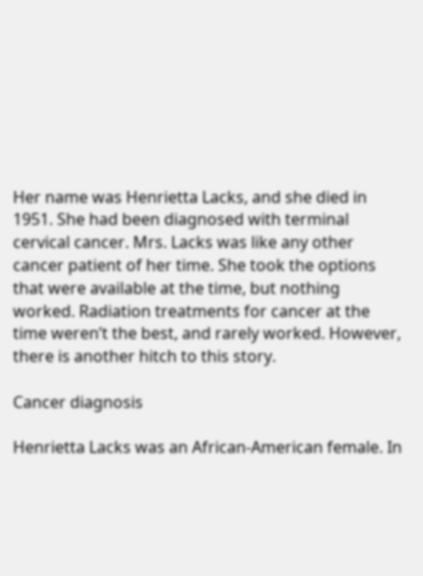Her name was Henrietta Lacks, and she died in 1951. She had been diagnosed with terminal cervical cancer. Mrs. Lacks was like any other cancer patient of her time. She took the options that were available at the time, but nothing worked. Radiation treatments for cancer at the time weren’t the best, and rarely worked. However, there is another hitch to this story.

Cancer diagnosis

Henrietta Lacks was an African-American female. In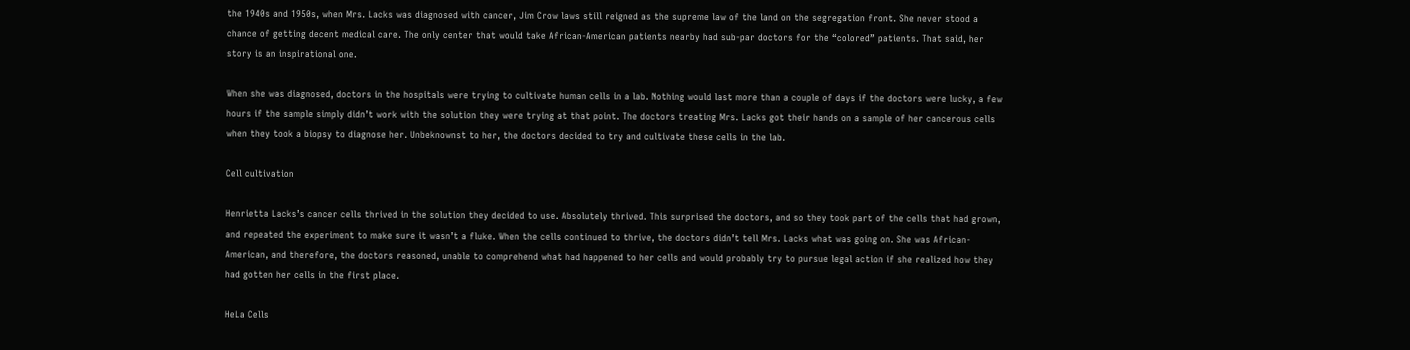the 1940s and 1950s, when Mrs. Lacks was diagnosed with cancer, Jim Crow laws still reigned as the supreme law of the land on the segregation front. She never stood a chance of getting decent medical care. The only center that would take African-American patients nearby had sub-par doctors for the “colored” patients. That said, her story is an inspirational one.

When she was diagnosed, doctors in the hospitals were trying to cultivate human cells in a lab. Nothing would last more than a couple of days if the doctors were lucky, a few hours if the sample simply didn’t work with the solution they were trying at that point. The doctors treating Mrs. Lacks got their hands on a sample of her cancerous cells when they took a biopsy to diagnose her. Unbeknownst to her, the doctors decided to try and cultivate these cells in the lab.

Cell cultivation

Henrietta Lacks’s cancer cells thrived in the solution they decided to use. Absolutely thrived. This surprised the doctors, and so they took part of the cells that had grown, and repeated the experiment to make sure it wasn’t a fluke. When the cells continued to thrive, the doctors didn’t tell Mrs. Lacks what was going on. She was African-American, and therefore, the doctors reasoned, unable to comprehend what had happened to her cells and would probably try to pursue legal action if she realized how they had gotten her cells in the first place.

HeLa Cells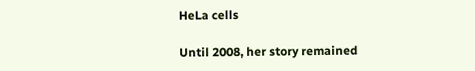HeLa cells

Until 2008, her story remained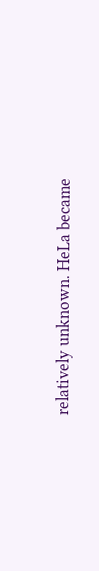relatively unknown. HeLa became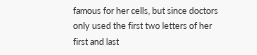famous for her cells, but since doctors only used the first two letters of her first and last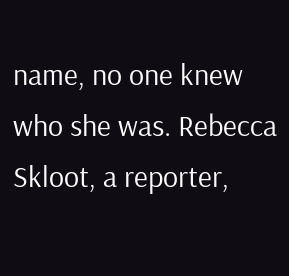name, no one knew who she was. Rebecca Skloot, a reporter,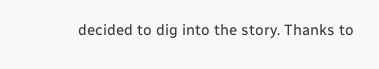decided to dig into the story. Thanks to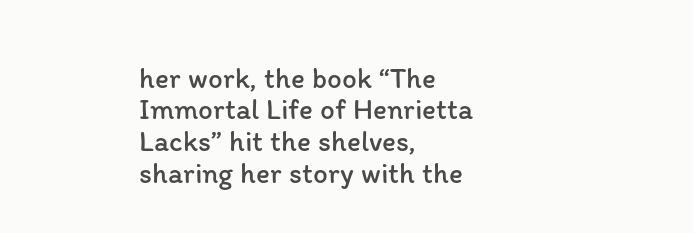her work, the book “The Immortal Life of Henrietta Lacks” hit the shelves, sharing her story with the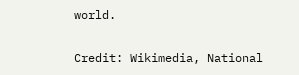world.

Credit: Wikimedia, National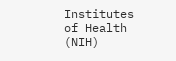Institutes of Health (NIH)